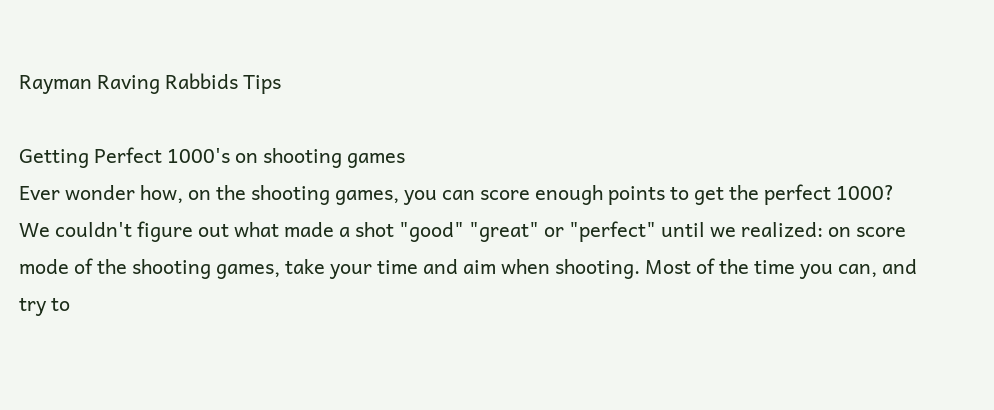Rayman Raving Rabbids Tips

Getting Perfect 1000's on shooting games
Ever wonder how, on the shooting games, you can score enough points to get the perfect 1000? We couldn't figure out what made a shot "good" "great" or "perfect" until we realized: on score mode of the shooting games, take your time and aim when shooting. Most of the time you can, and try to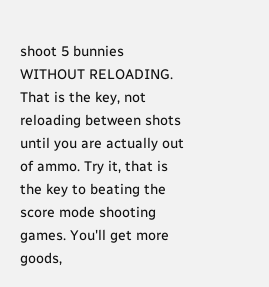shoot 5 bunnies WITHOUT RELOADING. That is the key, not reloading between shots until you are actually out of ammo. Try it, that is the key to beating the score mode shooting games. You'll get more goods,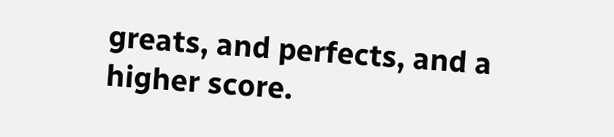greats, and perfects, and a higher score.